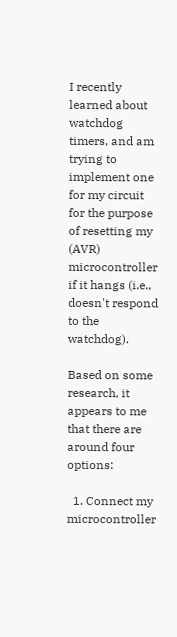I recently learned about watchdog timers, and am trying to implement one for my circuit for the purpose of resetting my (AVR) microcontroller if it hangs (i.e., doesn't respond to the watchdog).

Based on some research, it appears to me that there are around four options:

  1. Connect my microcontroller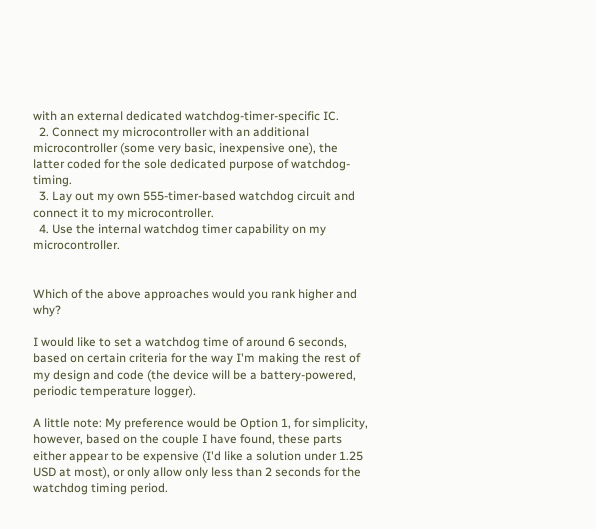with an external dedicated watchdog-timer-specific IC.
  2. Connect my microcontroller with an additional microcontroller (some very basic, inexpensive one), the latter coded for the sole dedicated purpose of watchdog-timing.
  3. Lay out my own 555-timer-based watchdog circuit and connect it to my microcontroller.
  4. Use the internal watchdog timer capability on my microcontroller.


Which of the above approaches would you rank higher and why?

I would like to set a watchdog time of around 6 seconds, based on certain criteria for the way I'm making the rest of my design and code (the device will be a battery-powered, periodic temperature logger).

A little note: My preference would be Option 1, for simplicity, however, based on the couple I have found, these parts either appear to be expensive (I'd like a solution under 1.25 USD at most), or only allow only less than 2 seconds for the watchdog timing period.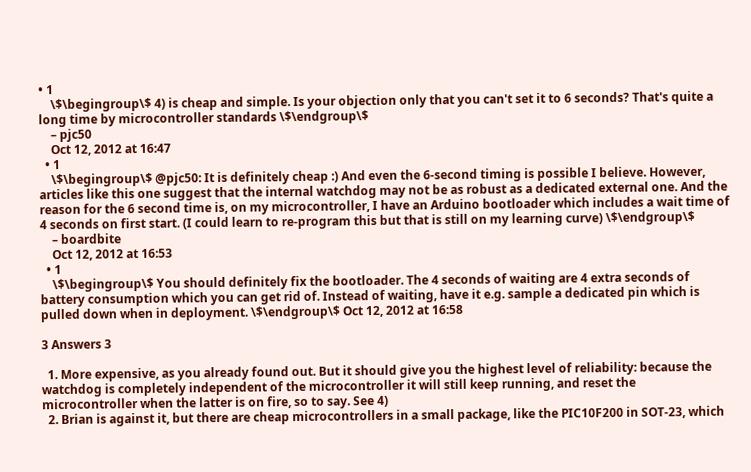• 1
    \$\begingroup\$ 4) is cheap and simple. Is your objection only that you can't set it to 6 seconds? That's quite a long time by microcontroller standards \$\endgroup\$
    – pjc50
    Oct 12, 2012 at 16:47
  • 1
    \$\begingroup\$ @pjc50: It is definitely cheap :) And even the 6-second timing is possible I believe. However, articles like this one suggest that the internal watchdog may not be as robust as a dedicated external one. And the reason for the 6 second time is, on my microcontroller, I have an Arduino bootloader which includes a wait time of 4 seconds on first start. (I could learn to re-program this but that is still on my learning curve) \$\endgroup\$
    – boardbite
    Oct 12, 2012 at 16:53
  • 1
    \$\begingroup\$ You should definitely fix the bootloader. The 4 seconds of waiting are 4 extra seconds of battery consumption which you can get rid of. Instead of waiting, have it e.g. sample a dedicated pin which is pulled down when in deployment. \$\endgroup\$ Oct 12, 2012 at 16:58

3 Answers 3

  1. More expensive, as you already found out. But it should give you the highest level of reliability: because the watchdog is completely independent of the microcontroller it will still keep running, and reset the microcontroller when the latter is on fire, so to say. See 4)
  2. Brian is against it, but there are cheap microcontrollers in a small package, like the PIC10F200 in SOT-23, which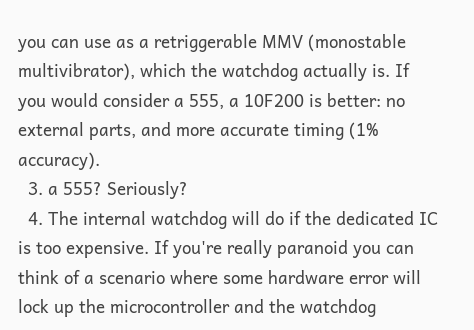you can use as a retriggerable MMV (monostable multivibrator), which the watchdog actually is. If you would consider a 555, a 10F200 is better: no external parts, and more accurate timing (1% accuracy).
  3. a 555? Seriously?
  4. The internal watchdog will do if the dedicated IC is too expensive. If you're really paranoid you can think of a scenario where some hardware error will lock up the microcontroller and the watchdog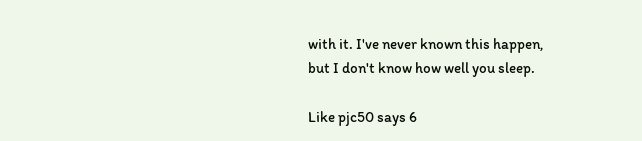with it. I've never known this happen, but I don't know how well you sleep.

Like pjc50 says 6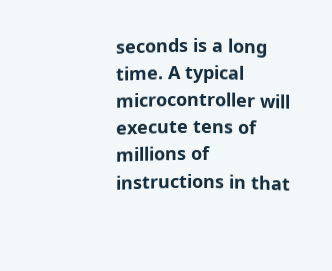seconds is a long time. A typical microcontroller will execute tens of millions of instructions in that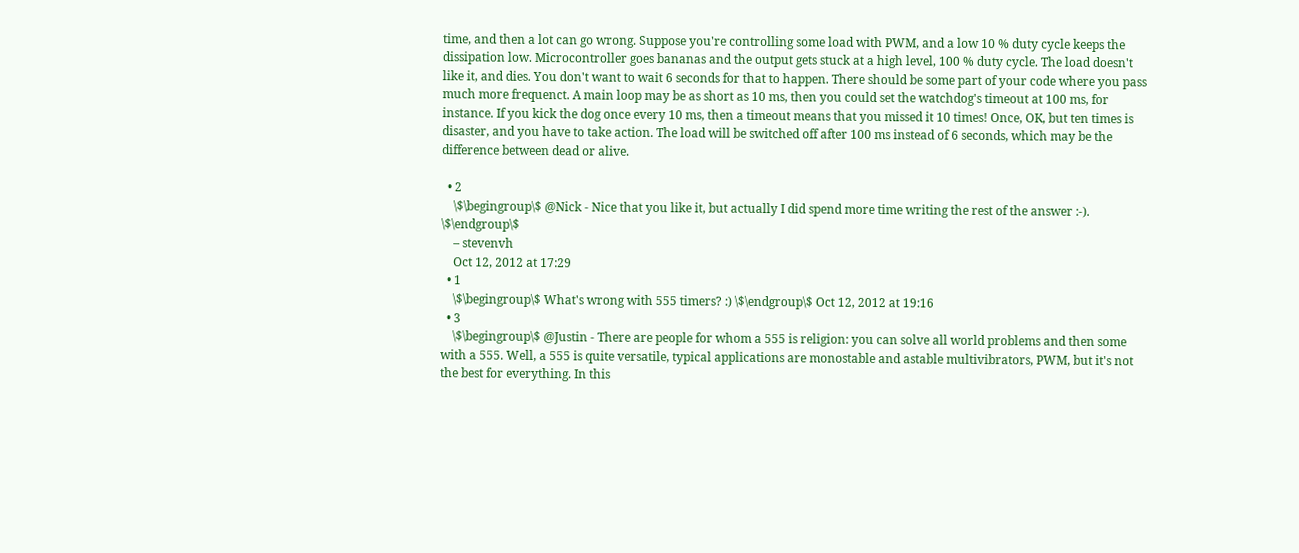time, and then a lot can go wrong. Suppose you're controlling some load with PWM, and a low 10 % duty cycle keeps the dissipation low. Microcontroller goes bananas and the output gets stuck at a high level, 100 % duty cycle. The load doesn't like it, and dies. You don't want to wait 6 seconds for that to happen. There should be some part of your code where you pass much more frequenct. A main loop may be as short as 10 ms, then you could set the watchdog's timeout at 100 ms, for instance. If you kick the dog once every 10 ms, then a timeout means that you missed it 10 times! Once, OK, but ten times is disaster, and you have to take action. The load will be switched off after 100 ms instead of 6 seconds, which may be the difference between dead or alive.

  • 2
    \$\begingroup\$ @Nick - Nice that you like it, but actually I did spend more time writing the rest of the answer :-). \$\endgroup\$
    – stevenvh
    Oct 12, 2012 at 17:29
  • 1
    \$\begingroup\$ What's wrong with 555 timers? :) \$\endgroup\$ Oct 12, 2012 at 19:16
  • 3
    \$\begingroup\$ @Justin - There are people for whom a 555 is religion: you can solve all world problems and then some with a 555. Well, a 555 is quite versatile, typical applications are monostable and astable multivibrators, PWM, but it's not the best for everything. In this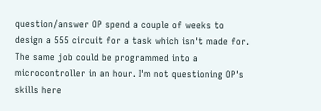question/answer OP spend a couple of weeks to design a 555 circuit for a task which isn't made for. The same job could be programmed into a microcontroller in an hour. I'm not questioning OP's skills here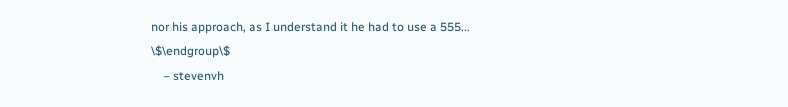nor his approach, as I understand it he had to use a 555... \$\endgroup\$
    – stevenvh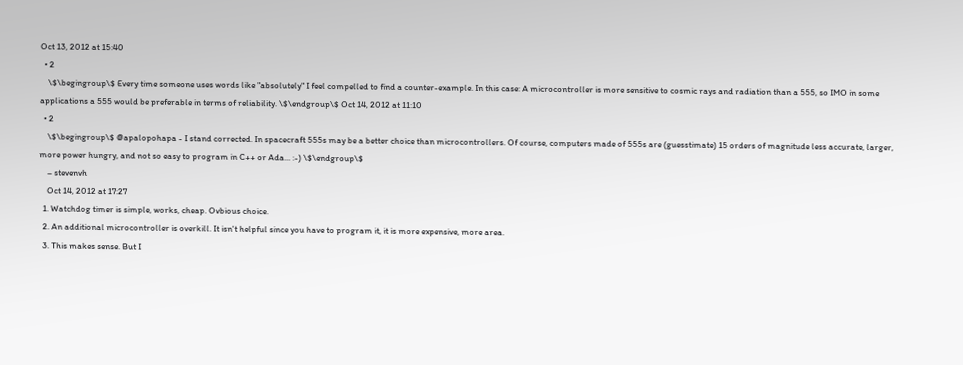Oct 13, 2012 at 15:40
  • 2
    \$\begingroup\$ Every time someone uses words like "absolutely" I feel compelled to find a counter-example. In this case: A microcontroller is more sensitive to cosmic rays and radiation than a 555, so IMO in some applications a 555 would be preferable in terms of reliability. \$\endgroup\$ Oct 14, 2012 at 11:10
  • 2
    \$\begingroup\$ @apalopohapa - I stand corrected. In spacecraft 555s may be a better choice than microcontrollers. Of course, computers made of 555s are (guesstimate) 15 orders of magnitude less accurate, larger, more power hungry, and not so easy to program in C++ or Ada... :-) \$\endgroup\$
    – stevenvh
    Oct 14, 2012 at 17:27
  1. Watchdog timer is simple, works, cheap. Ovbious choice.
  2. An additional microcontroller is overkill. It isn't helpful since you have to program it, it is more expensive, more area.
  3. This makes sense. But I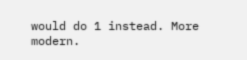would do 1 instead. More modern.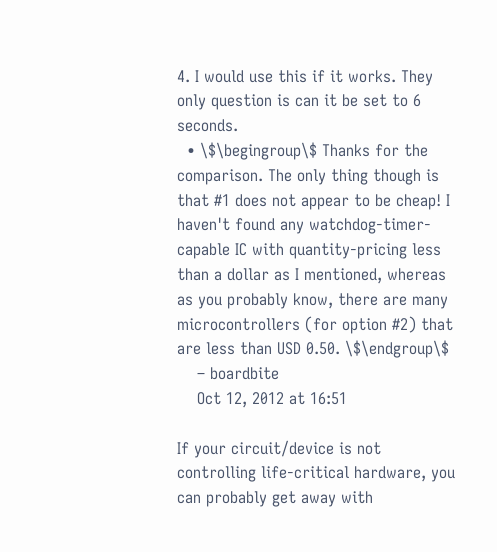4. I would use this if it works. They only question is can it be set to 6 seconds.
  • \$\begingroup\$ Thanks for the comparison. The only thing though is that #1 does not appear to be cheap! I haven't found any watchdog-timer-capable IC with quantity-pricing less than a dollar as I mentioned, whereas as you probably know, there are many microcontrollers (for option #2) that are less than USD 0.50. \$\endgroup\$
    – boardbite
    Oct 12, 2012 at 16:51

If your circuit/device is not controlling life-critical hardware, you can probably get away with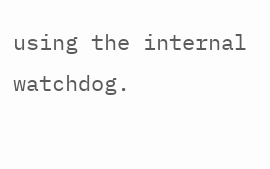using the internal watchdog.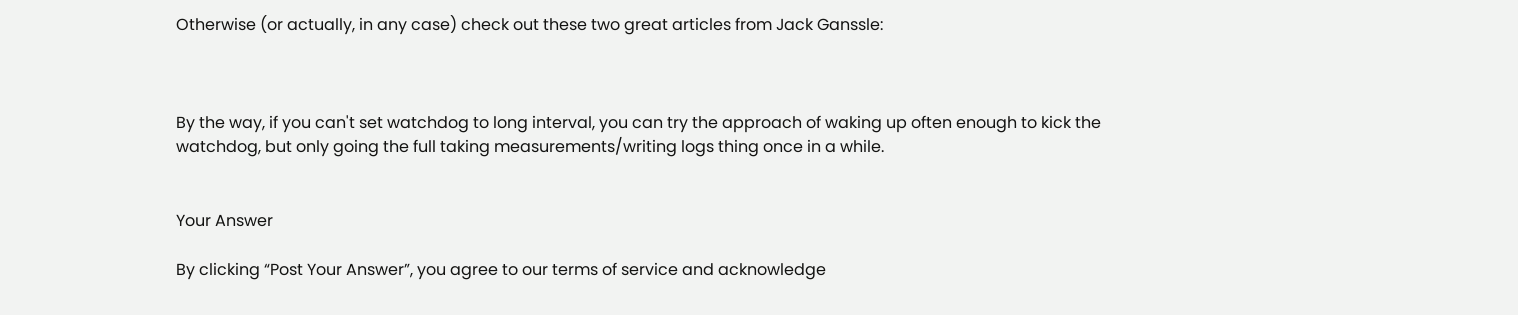Otherwise (or actually, in any case) check out these two great articles from Jack Ganssle:



By the way, if you can't set watchdog to long interval, you can try the approach of waking up often enough to kick the watchdog, but only going the full taking measurements/writing logs thing once in a while.


Your Answer

By clicking “Post Your Answer”, you agree to our terms of service and acknowledge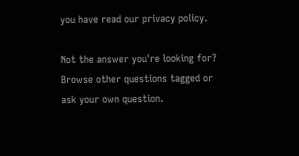you have read our privacy policy.

Not the answer you're looking for? Browse other questions tagged or ask your own question.